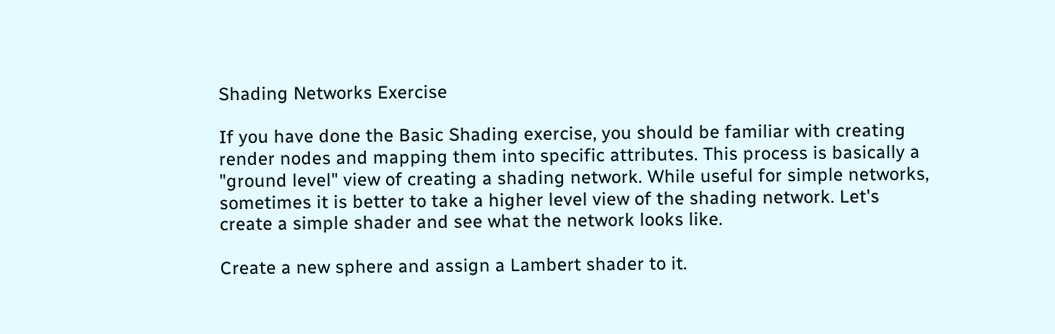Shading Networks Exercise

If you have done the Basic Shading exercise, you should be familiar with creating render nodes and mapping them into specific attributes. This process is basically a "ground level" view of creating a shading network. While useful for simple networks, sometimes it is better to take a higher level view of the shading network. Let's create a simple shader and see what the network looks like.

Create a new sphere and assign a Lambert shader to it.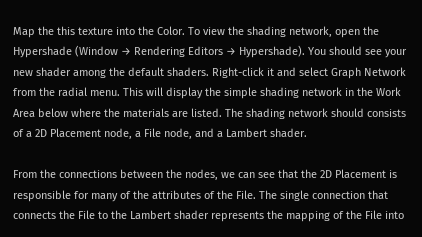Map the this texture into the Color. To view the shading network, open the Hypershade (Window → Rendering Editors → Hypershade). You should see your new shader among the default shaders. Right-click it and select Graph Network from the radial menu. This will display the simple shading network in the Work Area below where the materials are listed. The shading network should consists of a 2D Placement node, a File node, and a Lambert shader.

From the connections between the nodes, we can see that the 2D Placement is responsible for many of the attributes of the File. The single connection that connects the File to the Lambert shader represents the mapping of the File into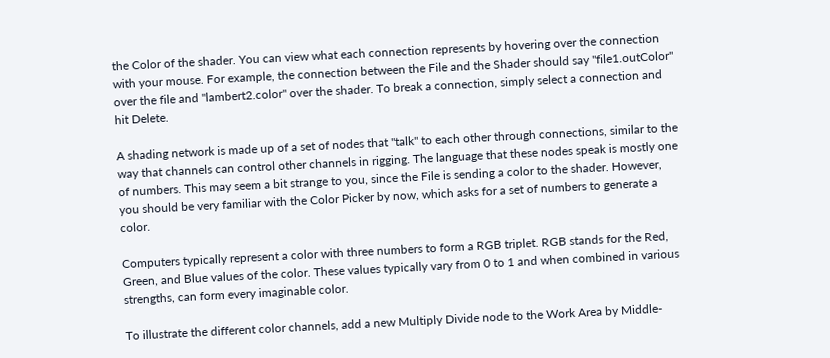the Color of the shader. You can view what each connection represents by hovering over the connection with your mouse. For example, the connection between the File and the Shader should say "file1.outColor" over the file and "lambert2.color" over the shader. To break a connection, simply select a connection and hit Delete.

A shading network is made up of a set of nodes that "talk" to each other through connections, similar to the way that channels can control other channels in rigging. The language that these nodes speak is mostly one of numbers. This may seem a bit strange to you, since the File is sending a color to the shader. However, you should be very familiar with the Color Picker by now, which asks for a set of numbers to generate a color.

Computers typically represent a color with three numbers to form a RGB triplet. RGB stands for the Red, Green, and Blue values of the color. These values typically vary from 0 to 1 and when combined in various strengths, can form every imaginable color.

To illustrate the different color channels, add a new Multiply Divide node to the Work Area by Middle-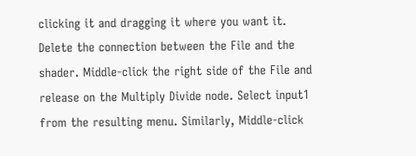clicking it and dragging it where you want it. Delete the connection between the File and the shader. Middle-click the right side of the File and release on the Multiply Divide node. Select input1 from the resulting menu. Similarly, Middle-click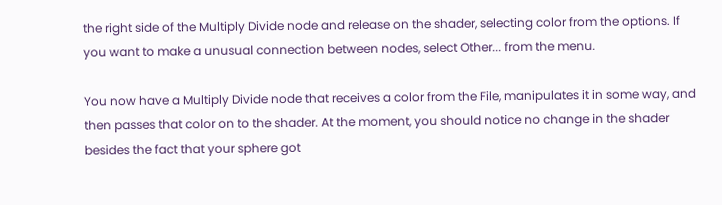the right side of the Multiply Divide node and release on the shader, selecting color from the options. If you want to make a unusual connection between nodes, select Other... from the menu.

You now have a Multiply Divide node that receives a color from the File, manipulates it in some way, and then passes that color on to the shader. At the moment, you should notice no change in the shader besides the fact that your sphere got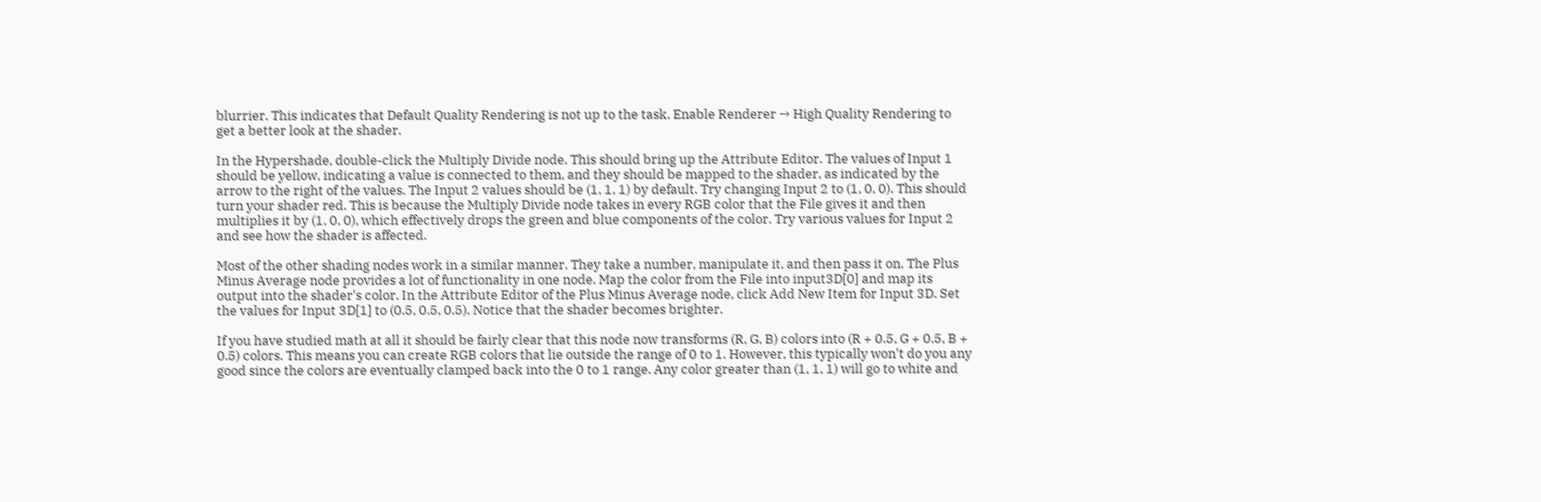blurrier. This indicates that Default Quality Rendering is not up to the task. Enable Renderer → High Quality Rendering to get a better look at the shader.

In the Hypershade, double-click the Multiply Divide node. This should bring up the Attribute Editor. The values of Input 1 should be yellow, indicating a value is connected to them, and they should be mapped to the shader, as indicated by the arrow to the right of the values. The Input 2 values should be (1, 1, 1) by default. Try changing Input 2 to (1, 0, 0). This should turn your shader red. This is because the Multiply Divide node takes in every RGB color that the File gives it and then multiplies it by (1, 0, 0), which effectively drops the green and blue components of the color. Try various values for Input 2 and see how the shader is affected.

Most of the other shading nodes work in a similar manner. They take a number, manipulate it, and then pass it on. The Plus Minus Average node provides a lot of functionality in one node. Map the color from the File into input3D[0] and map its output into the shader's color. In the Attribute Editor of the Plus Minus Average node, click Add New Item for Input 3D. Set the values for Input 3D[1] to (0.5, 0.5, 0.5). Notice that the shader becomes brighter.

If you have studied math at all it should be fairly clear that this node now transforms (R, G, B) colors into (R + 0.5, G + 0.5, B + 0.5) colors. This means you can create RGB colors that lie outside the range of 0 to 1. However, this typically won't do you any good since the colors are eventually clamped back into the 0 to 1 range. Any color greater than (1, 1, 1) will go to white and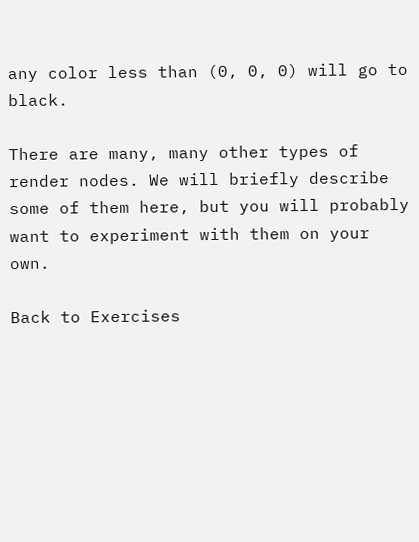any color less than (0, 0, 0) will go to black.

There are many, many other types of render nodes. We will briefly describe some of them here, but you will probably want to experiment with them on your own.

Back to Exercises